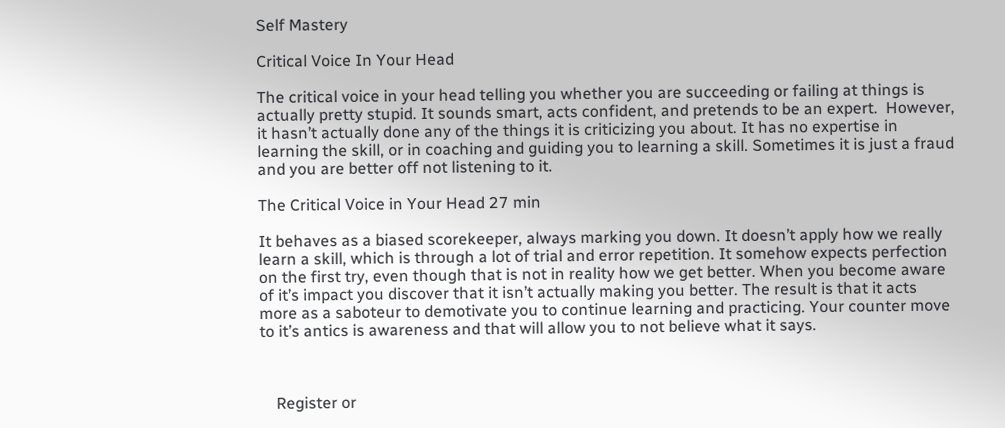Self Mastery

Critical Voice In Your Head

The critical voice in your head telling you whether you are succeeding or failing at things is actually pretty stupid. It sounds smart, acts confident, and pretends to be an expert.  However, it hasn’t actually done any of the things it is criticizing you about. It has no expertise in learning the skill, or in coaching and guiding you to learning a skill. Sometimes it is just a fraud and you are better off not listening to it.

The Critical Voice in Your Head 27 min

It behaves as a biased scorekeeper, always marking you down. It doesn’t apply how we really learn a skill, which is through a lot of trial and error repetition. It somehow expects perfection on the first try, even though that is not in reality how we get better. When you become aware of it’s impact you discover that it isn’t actually making you better. The result is that it acts more as a saboteur to demotivate you to continue learning and practicing. Your counter move to it’s antics is awareness and that will allow you to not believe what it says.



    Register or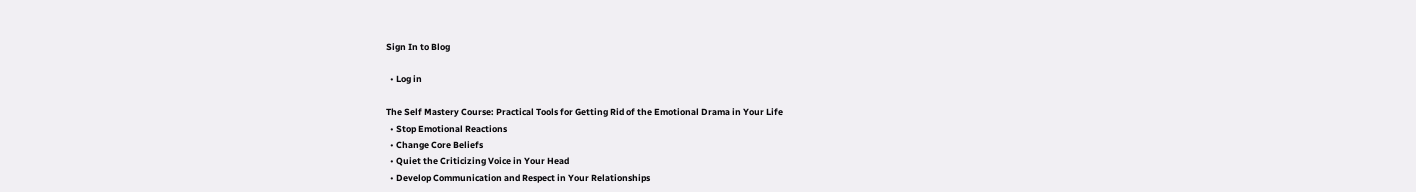Sign In to Blog

  • Log in

The Self Mastery Course: Practical Tools for Getting Rid of the Emotional Drama in Your Life
  • Stop Emotional Reactions
  • Change Core Beliefs
  • Quiet the Criticizing Voice in Your Head
  • Develop Communication and Respect in Your Relationships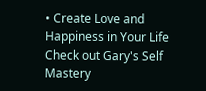• Create Love and Happiness in Your Life
Check out Gary's Self Mastery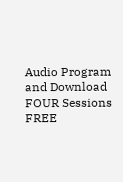Audio Program and Download FOUR Sessions FREE